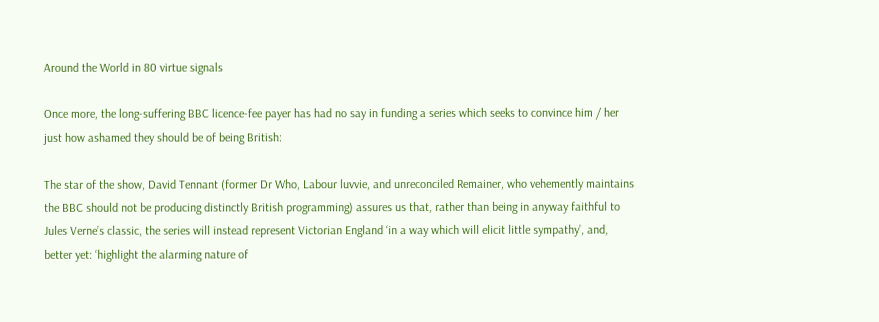Around the World in 80 virtue signals

Once more, the long-suffering BBC licence-fee payer has had no say in funding a series which seeks to convince him / her just how ashamed they should be of being British:

The star of the show, David Tennant (former Dr Who, Labour luvvie, and unreconciled Remainer, who vehemently maintains the BBC should not be producing distinctly British programming) assures us that, rather than being in anyway faithful to Jules Verne’s classic, the series will instead represent Victorian England ‘in a way which will elicit little sympathy’, and, better yet: ‘highlight the alarming nature of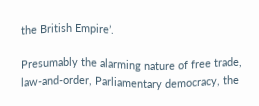the British Empire’.

Presumably the alarming nature of free trade, law-and-order, Parliamentary democracy, the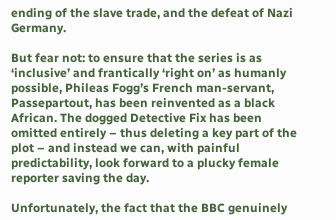ending of the slave trade, and the defeat of Nazi Germany.

But fear not: to ensure that the series is as ‘inclusive’ and frantically ‘right on’ as humanly possible, Phileas Fogg’s French man-servant, Passepartout, has been reinvented as a black African. The dogged Detective Fix has been omitted entirely – thus deleting a key part of the plot – and instead we can, with painful predictability, look forward to a plucky female reporter saving the day.

Unfortunately, the fact that the BBC genuinely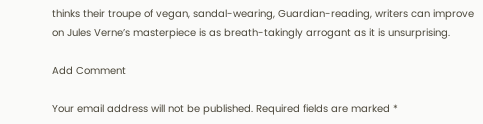thinks their troupe of vegan, sandal-wearing, Guardian-reading, writers can improve on Jules Verne’s masterpiece is as breath-takingly arrogant as it is unsurprising.

Add Comment

Your email address will not be published. Required fields are marked *